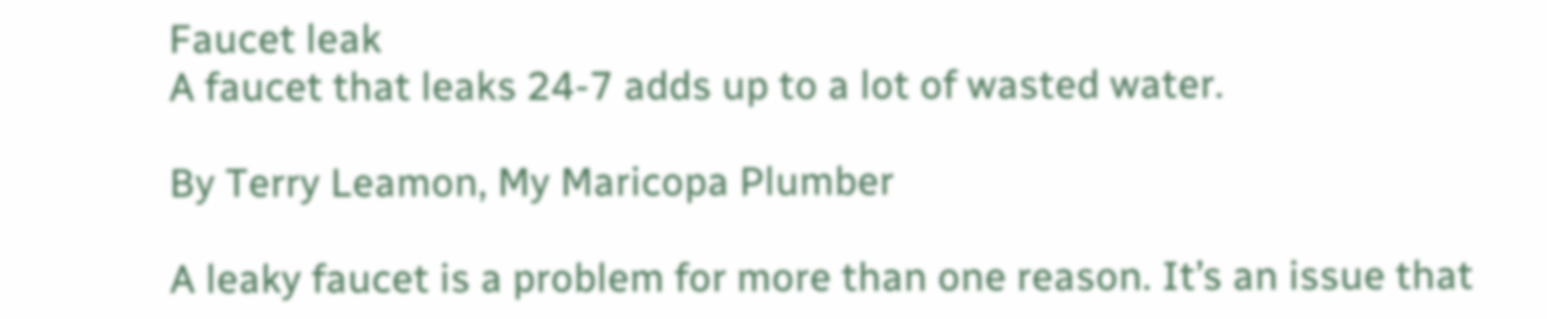Faucet leak
A faucet that leaks 24-7 adds up to a lot of wasted water.

By Terry Leamon, My Maricopa Plumber

A leaky faucet is a problem for more than one reason. It’s an issue that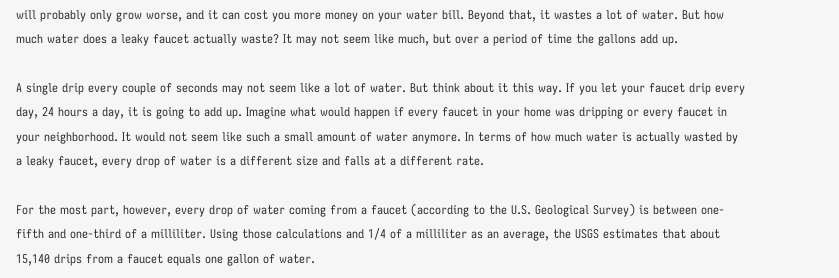will probably only grow worse, and it can cost you more money on your water bill. Beyond that, it wastes a lot of water. But how much water does a leaky faucet actually waste? It may not seem like much, but over a period of time the gallons add up.

A single drip every couple of seconds may not seem like a lot of water. But think about it this way. If you let your faucet drip every day, 24 hours a day, it is going to add up. Imagine what would happen if every faucet in your home was dripping or every faucet in your neighborhood. It would not seem like such a small amount of water anymore. In terms of how much water is actually wasted by a leaky faucet, every drop of water is a different size and falls at a different rate.

For the most part, however, every drop of water coming from a faucet (according to the U.S. Geological Survey) is between one-fifth and one-third of a milliliter. Using those calculations and 1/4 of a milliliter as an average, the USGS estimates that about 15,140 drips from a faucet equals one gallon of water.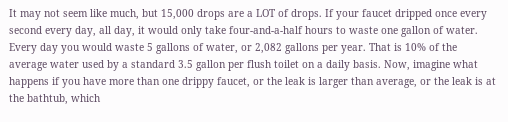It may not seem like much, but 15,000 drops are a LOT of drops. If your faucet dripped once every second every day, all day, it would only take four-and-a-half hours to waste one gallon of water. Every day you would waste 5 gallons of water, or 2,082 gallons per year. That is 10% of the average water used by a standard 3.5 gallon per flush toilet on a daily basis. Now, imagine what happens if you have more than one drippy faucet, or the leak is larger than average, or the leak is at the bathtub, which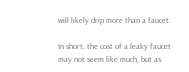will likely drip more than a faucet.

In short, the cost of a leaky faucet may not seem like much, but as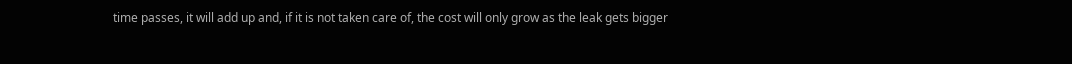time passes, it will add up and, if it is not taken care of, the cost will only grow as the leak gets bigger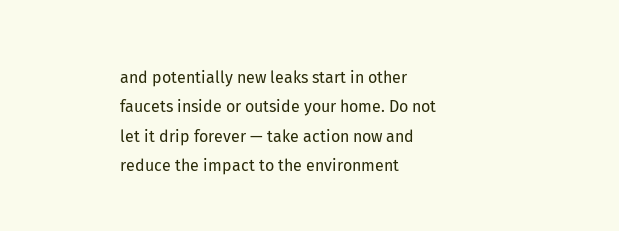and potentially new leaks start in other faucets inside or outside your home. Do not let it drip forever — take action now and reduce the impact to the environment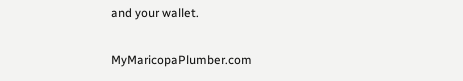and your wallet.

MyMaricopaPlumber.com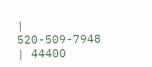| 520-509-7948 | 44400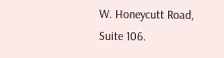W. Honeycutt Road, Suite 106.